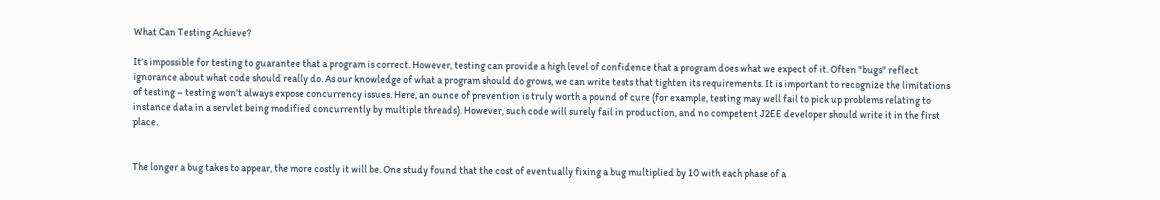What Can Testing Achieve?

It's impossible for testing to guarantee that a program is correct. However, testing can provide a high level of confidence that a program does what we expect of it. Often "bugs" reflect ignorance about what code should really do. As our knowledge of what a program should do grows, we can write tests that tighten its requirements. It is important to recognize the limitations of testing – testing won't always expose concurrency issues. Here, an ounce of prevention is truly worth a pound of cure (for example, testing may well fail to pick up problems relating to instance data in a servlet being modified concurrently by multiple threads). However, such code will surely fail in production, and no competent J2EE developer should write it in the first place.


The longer a bug takes to appear, the more costly it will be. One study found that the cost of eventually fixing a bug multiplied by 10 with each phase of a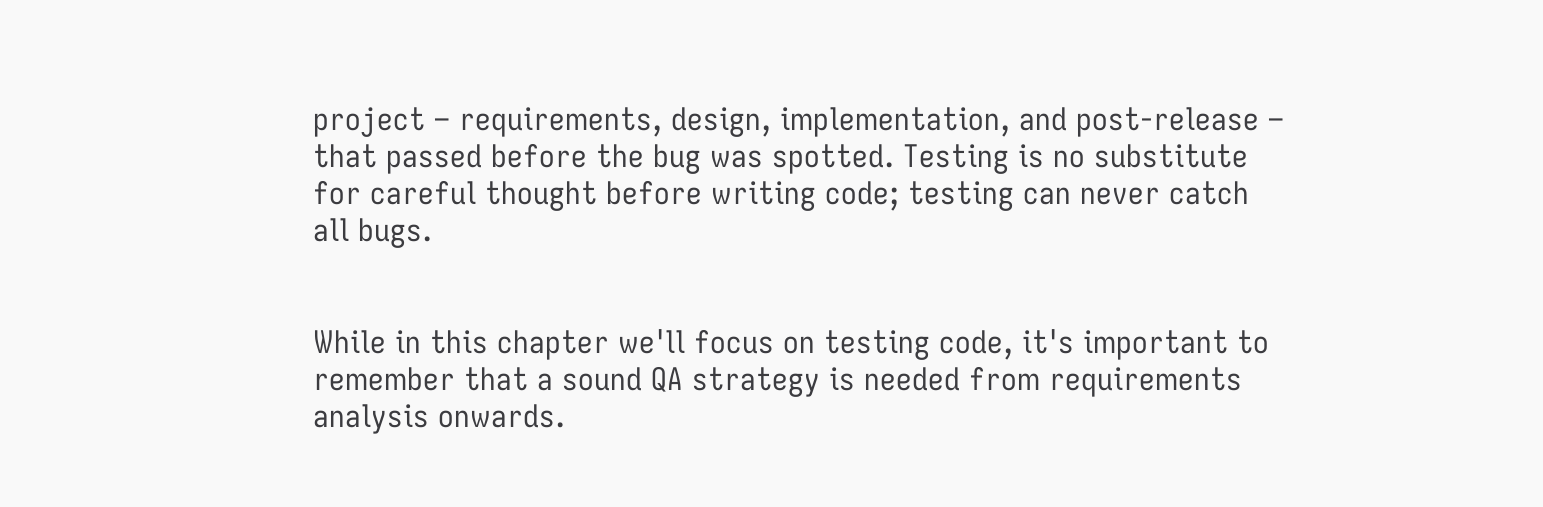project – requirements, design, implementation, and post-release – that passed before the bug was spotted. Testing is no substitute for careful thought before writing code; testing can never catch all bugs.


While in this chapter we'll focus on testing code, it's important to remember that a sound QA strategy is needed from requirements analysis onwards.